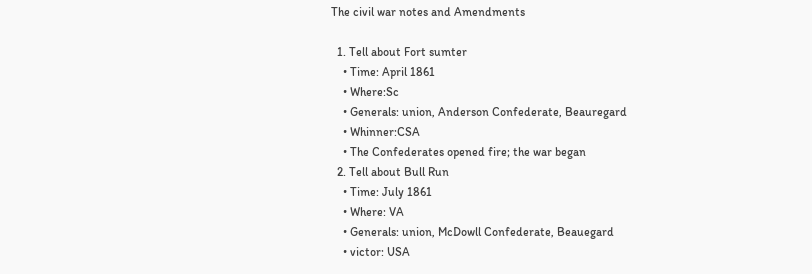The civil war notes and Amendments

  1. Tell about Fort sumter
    • Time: April 1861
    • Where:Sc
    • Generals: union, Anderson Confederate, Beauregard
    • Whinner:CSA
    • The Confederates opened fire; the war began
  2. Tell about Bull Run
    • Time: July 1861
    • Where: VA
    • Generals: union, McDowll Confederate, Beauegard
    • victor: USA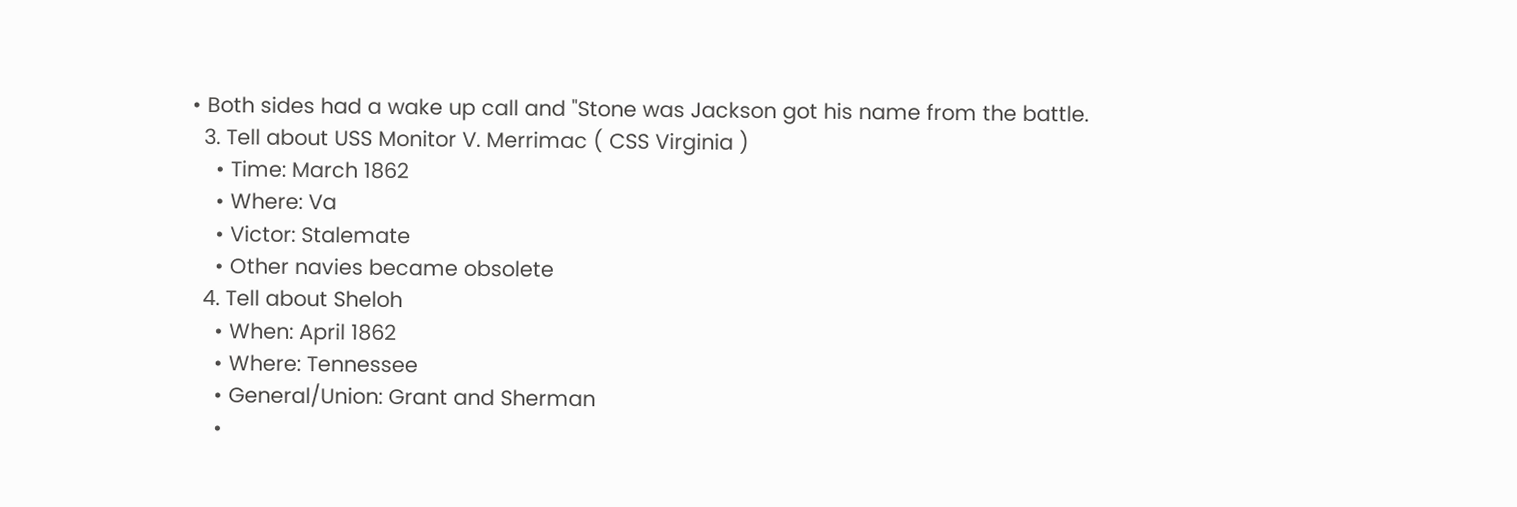• Both sides had a wake up call and "Stone was Jackson got his name from the battle.
  3. Tell about USS Monitor V. Merrimac ( CSS Virginia )
    • Time: March 1862
    • Where: Va
    • Victor: Stalemate
    • Other navies became obsolete
  4. Tell about Sheloh
    • When: April 1862
    • Where: Tennessee
    • General/Union: Grant and Sherman
    •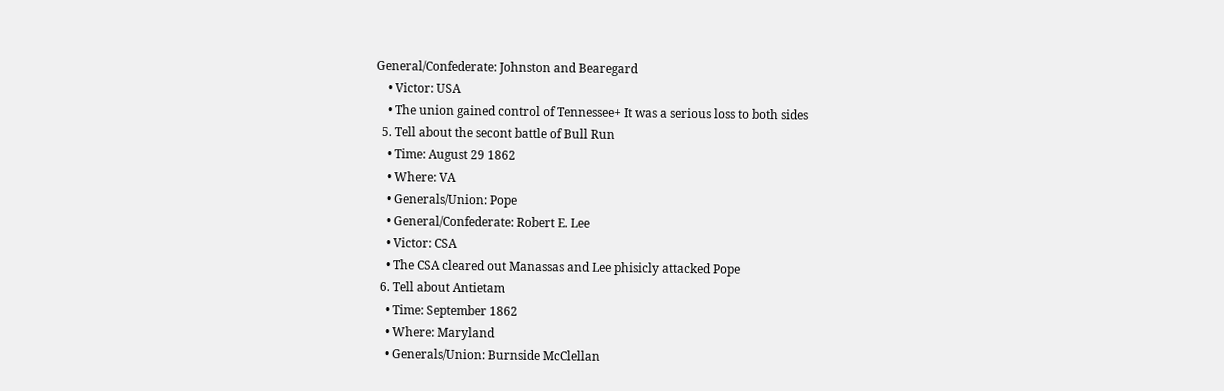General/Confederate: Johnston and Bearegard
    • Victor: USA
    • The union gained control of Tennessee+ It was a serious loss to both sides
  5. Tell about the secont battle of Bull Run
    • Time: August 29 1862
    • Where: VA
    • Generals/Union: Pope
    • General/Confederate: Robert E. Lee
    • Victor: CSA
    • The CSA cleared out Manassas and Lee phisicly attacked Pope
  6. Tell about Antietam
    • Time: September 1862
    • Where: Maryland
    • Generals/Union: Burnside McClellan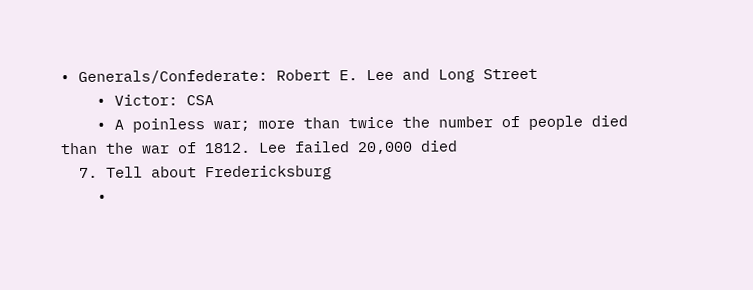• Generals/Confederate: Robert E. Lee and Long Street
    • Victor: CSA
    • A poinless war; more than twice the number of people died than the war of 1812. Lee failed 20,000 died
  7. Tell about Fredericksburg
    •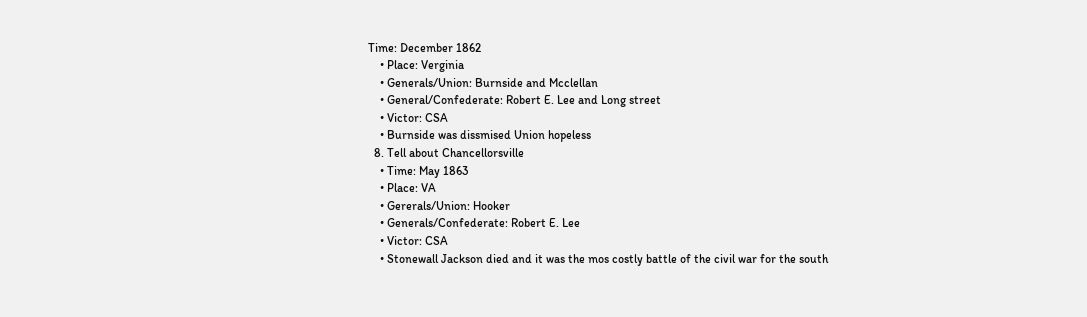Time: December 1862
    • Place: Verginia
    • Generals/Union: Burnside and Mcclellan
    • General/Confederate: Robert E. Lee and Long street
    • Victor: CSA
    • Burnside was dissmised Union hopeless
  8. Tell about Chancellorsville
    • Time: May 1863
    • Place: VA
    • Gererals/Union: Hooker
    • Generals/Confederate: Robert E. Lee
    • Victor: CSA
    • Stonewall Jackson died and it was the mos costly battle of the civil war for the south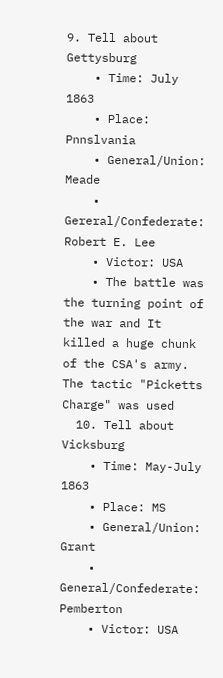9. Tell about Gettysburg
    • Time: July 1863
    • Place: Pnnslvania
    • General/Union: Meade
    • Gereral/Confederate: Robert E. Lee
    • Victor: USA
    • The battle was the turning point of the war and It killed a huge chunk of the CSA's army. The tactic "Picketts Charge" was used
  10. Tell about Vicksburg
    • Time: May-July 1863
    • Place: MS
    • General/Union: Grant
    • General/Confederate: Pemberton
    • Victor: USA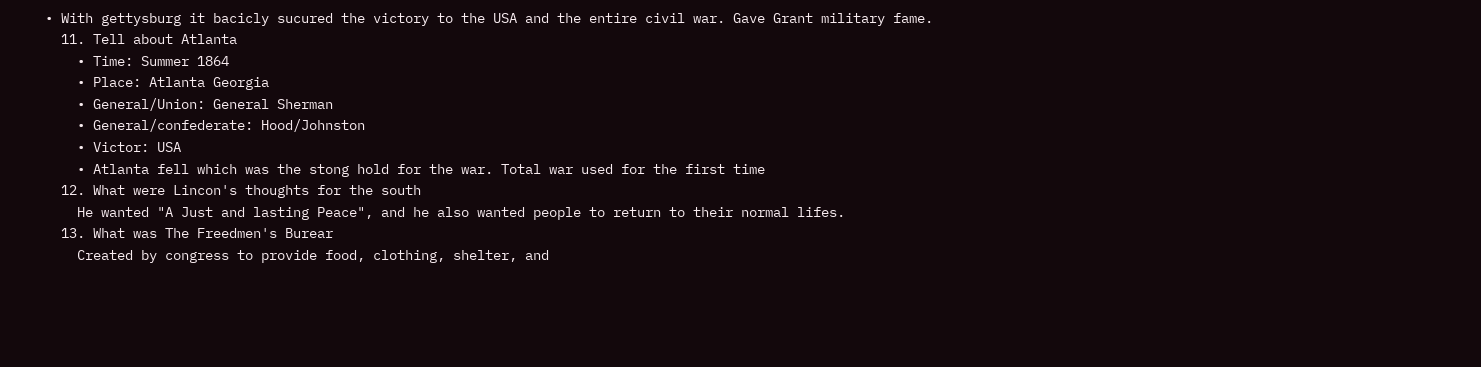• With gettysburg it bacicly sucured the victory to the USA and the entire civil war. Gave Grant military fame.
  11. Tell about Atlanta
    • Time: Summer 1864
    • Place: Atlanta Georgia
    • General/Union: General Sherman
    • General/confederate: Hood/Johnston
    • Victor: USA
    • Atlanta fell which was the stong hold for the war. Total war used for the first time
  12. What were Lincon's thoughts for the south
    He wanted "A Just and lasting Peace", and he also wanted people to return to their normal lifes.
  13. What was The Freedmen's Burear
    Created by congress to provide food, clothing, shelter, and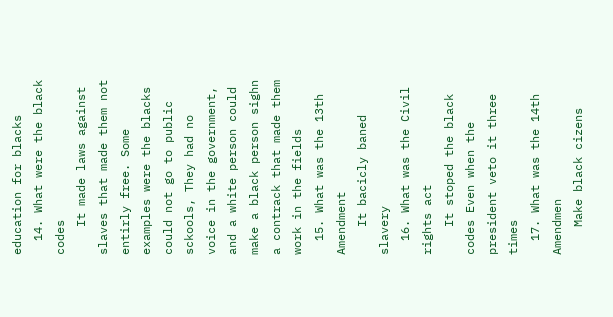education for blacks
  14. What were the black codes
    It made laws against slaves that made them not entirly free. Some examples were the blacks could not go to public sckools, They had no voice in the government, and a white person could make a black person sighn a contrack that made them work in the fields
  15. What was the 13th Amendment
    It bacicly baned slavery
  16. What was the Civil rights act
    It stoped the black codes Even when the president veto it three times
  17. What was the 14th Amendmen
    Make black cizens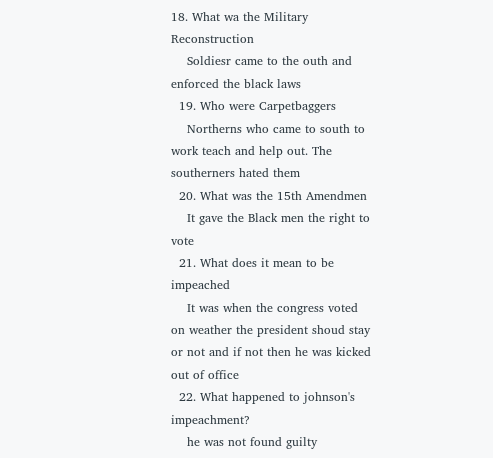18. What wa the Military Reconstruction
    Soldiesr came to the outh and enforced the black laws
  19. Who were Carpetbaggers
    Northerns who came to south to work teach and help out. The southerners hated them
  20. What was the 15th Amendmen
    It gave the Black men the right to vote
  21. What does it mean to be impeached
    It was when the congress voted on weather the president shoud stay or not and if not then he was kicked out of office
  22. What happened to johnson's impeachment?
    he was not found guilty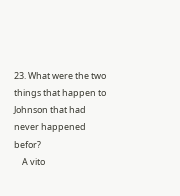23. What were the two things that happen to Johnson that had never happened befor?
    A vito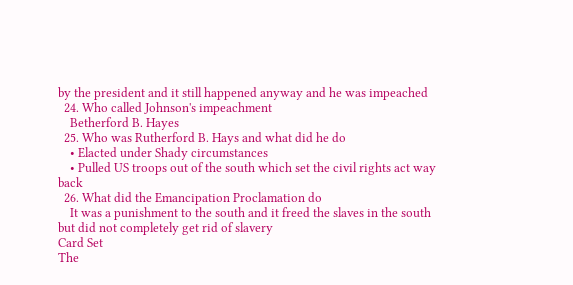by the president and it still happened anyway and he was impeached
  24. Who called Johnson's impeachment
    Betherford B. Hayes
  25. Who was Rutherford B. Hays and what did he do
    • Elacted under Shady circumstances
    • Pulled US troops out of the south which set the civil rights act way back
  26. What did the Emancipation Proclamation do
    It was a punishment to the south and it freed the slaves in the south but did not completely get rid of slavery
Card Set
The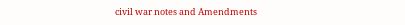civil war notes and Amendments